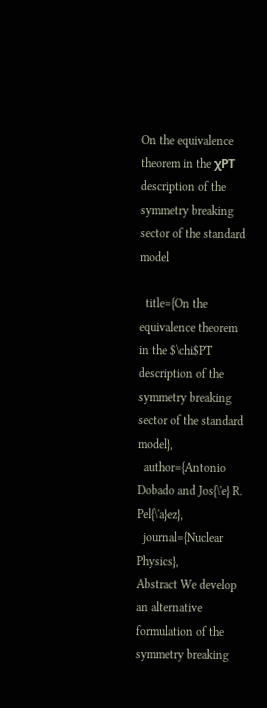On the equivalence theorem in the χPT description of the symmetry breaking sector of the standard model

  title={On the equivalence theorem in the $\chi$PT description of the symmetry breaking sector of the standard model},
  author={Antonio Dobado and Jos{\'e} R. Pel{\'a}ez},
  journal={Nuclear Physics},
Abstract We develop an alternative formulation of the symmetry breaking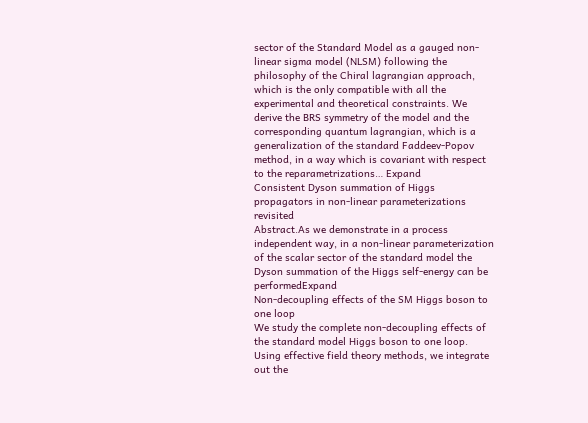sector of the Standard Model as a gauged non-linear sigma model (NLSM) following the philosophy of the Chiral lagrangian approach, which is the only compatible with all the experimental and theoretical constraints. We derive the BRS symmetry of the model and the corresponding quantum lagrangian, which is a generalization of the standard Faddeev-Popov method, in a way which is covariant with respect to the reparametrizations… Expand
Consistent Dyson summation of Higgs propagators in non-linear parameterizations revisited
Abstract.As we demonstrate in a process independent way, in a non-linear parameterization of the scalar sector of the standard model the Dyson summation of the Higgs self-energy can be performedExpand
Non-decoupling effects of the SM Higgs boson to one loop
We study the complete non-decoupling effects of the standard model Higgs boson to one loop. Using effective field theory methods, we integrate out the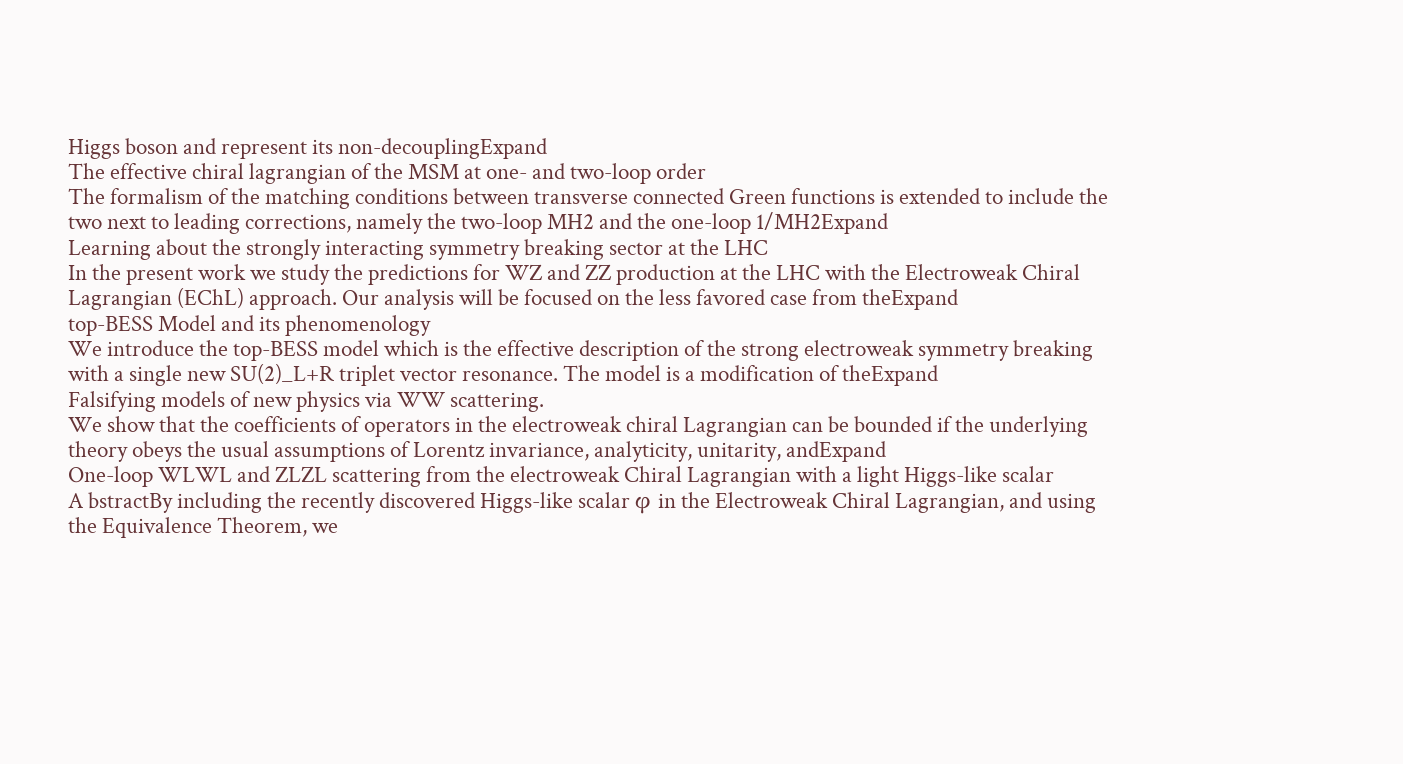Higgs boson and represent its non-decouplingExpand
The effective chiral lagrangian of the MSM at one- and two-loop order
The formalism of the matching conditions between transverse connected Green functions is extended to include the two next to leading corrections, namely the two-loop MH2 and the one-loop 1/MH2Expand
Learning about the strongly interacting symmetry breaking sector at the LHC
In the present work we study the predictions for WZ and ZZ production at the LHC with the Electroweak Chiral Lagrangian (EChL) approach. Our analysis will be focused on the less favored case from theExpand
top-BESS Model and its phenomenology
We introduce the top-BESS model which is the effective description of the strong electroweak symmetry breaking with a single new SU(2)_L+R triplet vector resonance. The model is a modification of theExpand
Falsifying models of new physics via WW scattering.
We show that the coefficients of operators in the electroweak chiral Lagrangian can be bounded if the underlying theory obeys the usual assumptions of Lorentz invariance, analyticity, unitarity, andExpand
One-loop WLWL and ZLZL scattering from the electroweak Chiral Lagrangian with a light Higgs-like scalar
A bstractBy including the recently discovered Higgs-like scalar φ in the Electroweak Chiral Lagrangian, and using the Equivalence Theorem, we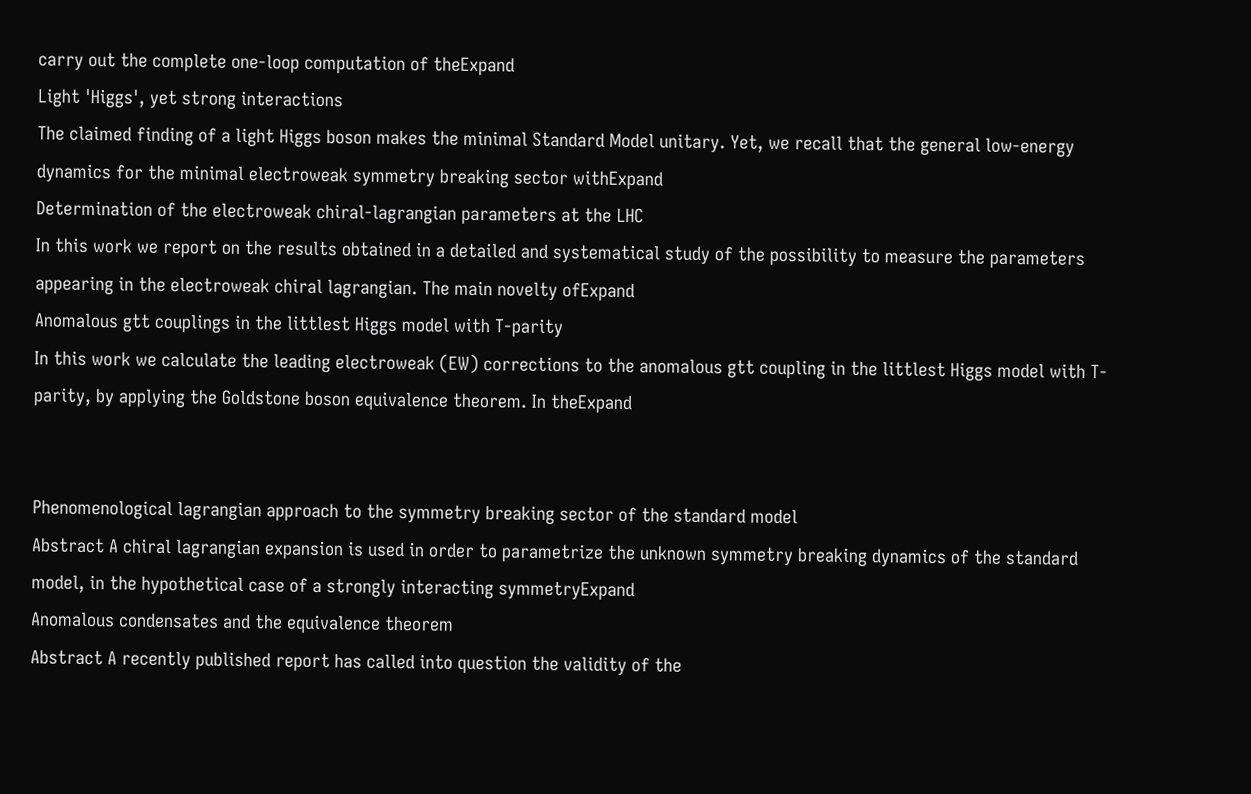carry out the complete one-loop computation of theExpand
Light 'Higgs', yet strong interactions
The claimed finding of a light Higgs boson makes the minimal Standard Model unitary. Yet, we recall that the general low-energy dynamics for the minimal electroweak symmetry breaking sector withExpand
Determination of the electroweak chiral-lagrangian parameters at the LHC
In this work we report on the results obtained in a detailed and systematical study of the possibility to measure the parameters appearing in the electroweak chiral lagrangian. The main novelty ofExpand
Anomalous gtt couplings in the littlest Higgs model with T-parity
In this work we calculate the leading electroweak (EW) corrections to the anomalous gtt coupling in the littlest Higgs model with T-parity, by applying the Goldstone boson equivalence theorem. In theExpand


Phenomenological lagrangian approach to the symmetry breaking sector of the standard model
Abstract A chiral lagrangian expansion is used in order to parametrize the unknown symmetry breaking dynamics of the standard model, in the hypothetical case of a strongly interacting symmetryExpand
Anomalous condensates and the equivalence theorem
Abstract A recently published report has called into question the validity of the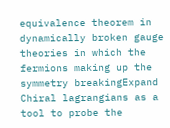equivalence theorem in dynamically broken gauge theories in which the fermions making up the symmetry breakingExpand
Chiral lagrangians as a tool to probe the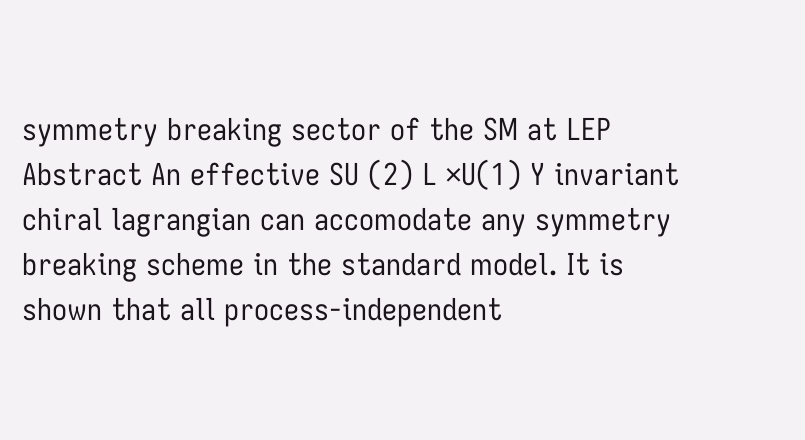symmetry breaking sector of the SM at LEP
Abstract An effective SU (2) L ×U(1) Y invariant chiral lagrangian can accomodate any symmetry breaking scheme in the standard model. It is shown that all process-independent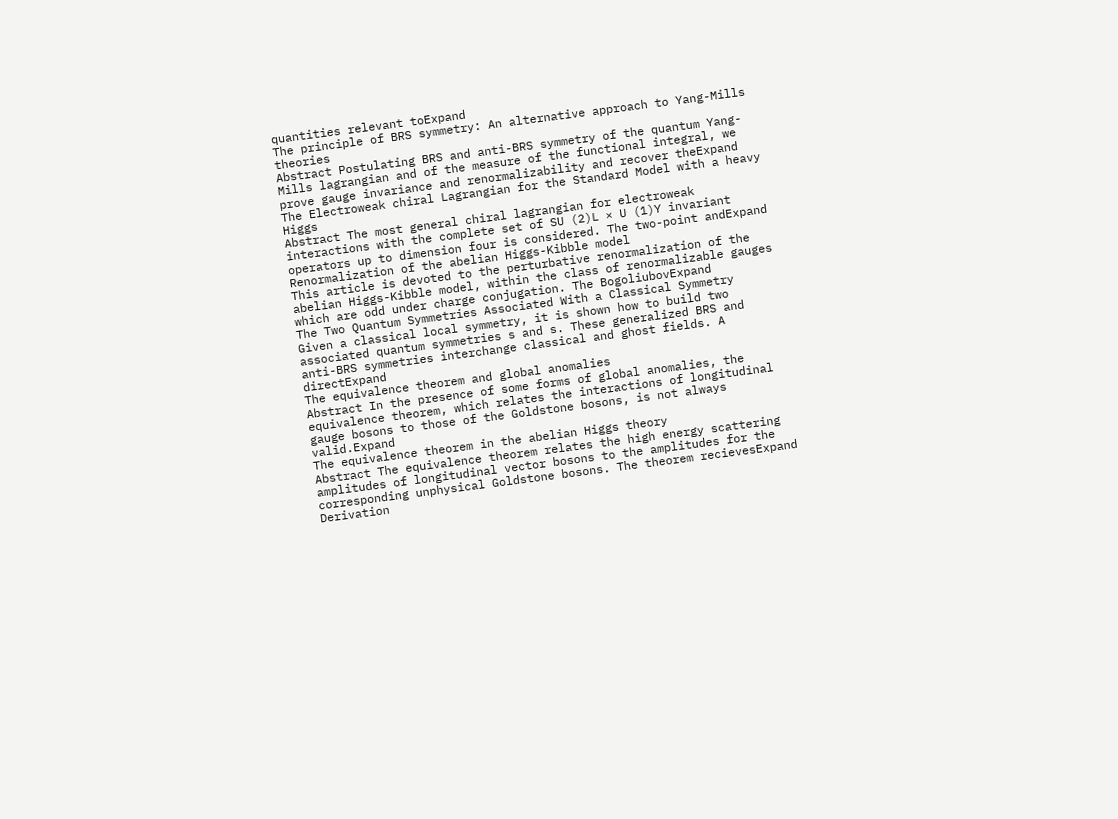quantities relevant toExpand
The principle of BRS symmetry: An alternative approach to Yang-Mills theories
Abstract Postulating BRS and anti-BRS symmetry of the quantum Yang-Mills lagrangian and of the measure of the functional integral, we prove gauge invariance and renormalizability and recover theExpand
The Electroweak chiral Lagrangian for the Standard Model with a heavy Higgs
Abstract The most general chiral lagrangian for electroweak interactions with the complete set of SU (2)L × U (1)Y invariant operators up to dimension four is considered. The two-point andExpand
Renormalization of the abelian Higgs-Kibble model
This article is devoted to the perturbative renormalization of the abelian Higgs-Kibble model, within the class of renormalizable gauges which are odd under charge conjugation. The BogoliubovExpand
The Two Quantum Symmetries Associated With a Classical Symmetry
Given a classical local symmetry, it is shown how to build two associated quantum symmetries s and s. These generalized BRS and anti-BRS symmetries interchange classical and ghost fields. A directExpand
The equivalence theorem and global anomalies
Abstract In the presence of some forms of global anomalies, the equivalence theorem, which relates the interactions of longitudinal gauge bosons to those of the Goldstone bosons, is not always valid.Expand
The equivalence theorem in the abelian Higgs theory
Abstract The equivalence theorem relates the high energy scattering amplitudes of longitudinal vector bosons to the amplitudes for the corresponding unphysical Goldstone bosons. The theorem recievesExpand
Derivation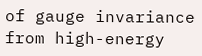of gauge invariance from high-energy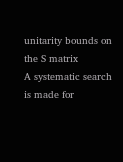unitarity bounds on the S matrix
A systematic search is made for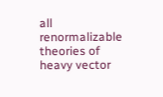all renormalizable theories of heavy vector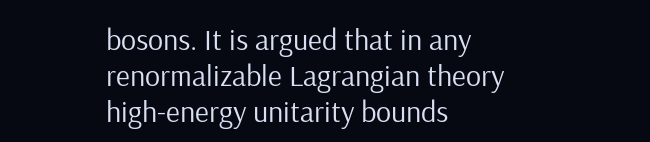bosons. It is argued that in any renormalizable Lagrangian theory high-energy unitarity bounds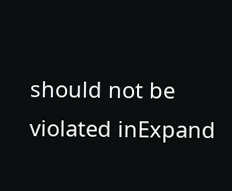should not be violated inExpand